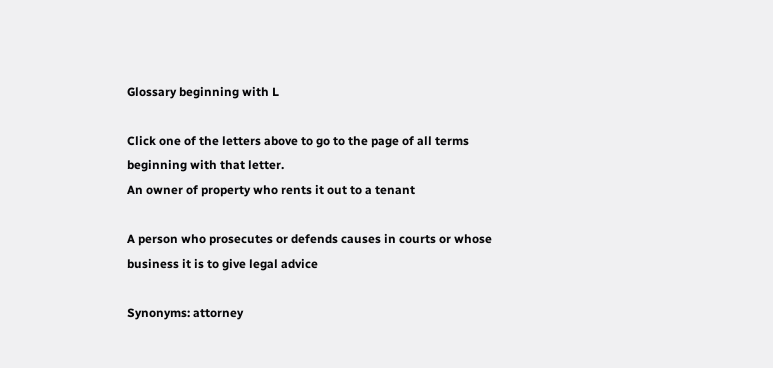Glossary beginning with L

Click one of the letters above to go to the page of all terms beginning with that letter.
An owner of property who rents it out to a tenant

A person who prosecutes or defends causes in courts or whose business it is to give legal advice

Synonyms: attorney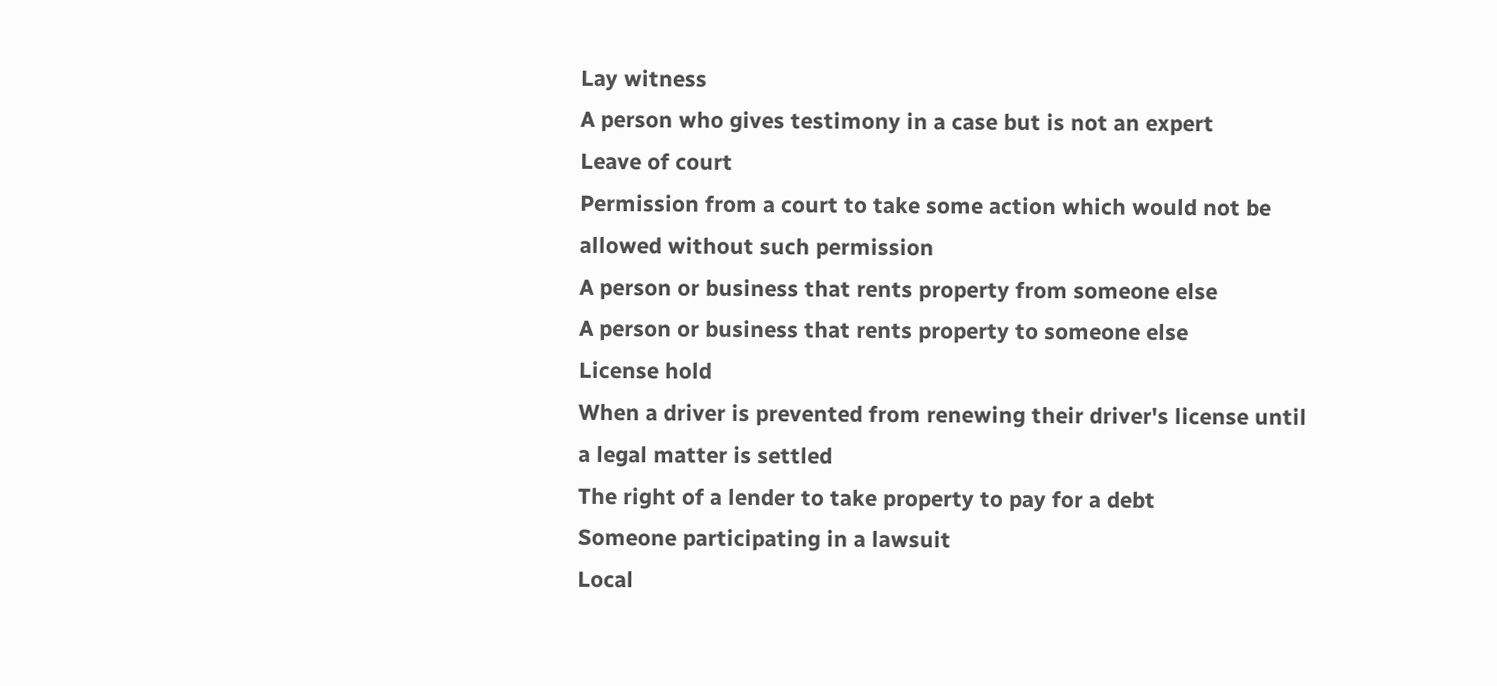Lay witness
A person who gives testimony in a case but is not an expert
Leave of court
Permission from a court to take some action which would not be allowed without such permission
A person or business that rents property from someone else
A person or business that rents property to someone else
License hold
When a driver is prevented from renewing their driver's license until a legal matter is settled
The right of a lender to take property to pay for a debt
Someone participating in a lawsuit
Local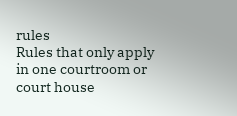rules
Rules that only apply in one courtroom or court house